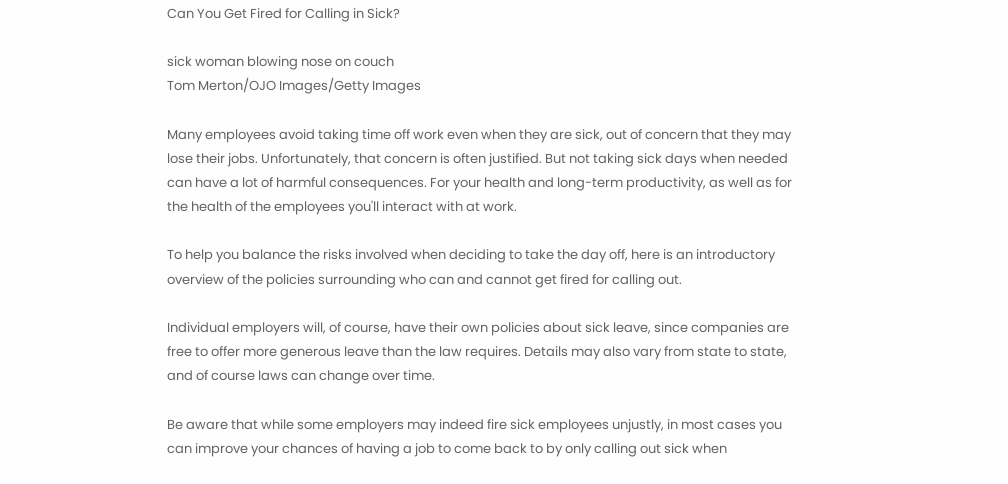Can You Get Fired for Calling in Sick?

sick woman blowing nose on couch
Tom Merton/OJO Images/Getty Images

Many employees avoid taking time off work even when they are sick, out of concern that they may lose their jobs. Unfortunately, that concern is often justified. But not taking sick days when needed can have a lot of harmful consequences. For your health and long-term productivity, as well as for the health of the employees you'll interact with at work.

To help you balance the risks involved when deciding to take the day off, here is an introductory overview of the policies surrounding who can and cannot get fired for calling out.

Individual employers will, of course, have their own policies about sick leave, since companies are free to offer more generous leave than the law requires. Details may also vary from state to state, and of course laws can change over time.

Be aware that while some employers may indeed fire sick employees unjustly, in most cases you can improve your chances of having a job to come back to by only calling out sick when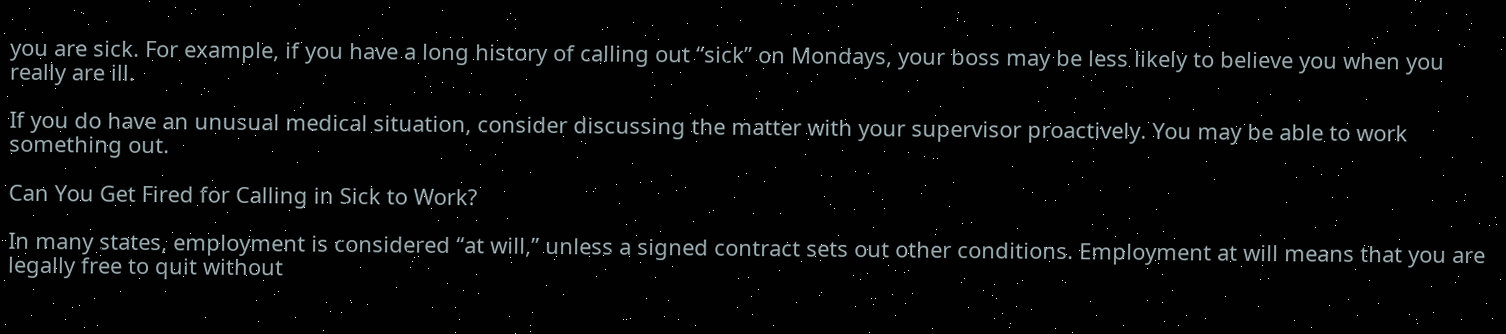you are sick. For example, if you have a long history of calling out “sick” on Mondays, your boss may be less likely to believe you when you really are ill.

If you do have an unusual medical situation, consider discussing the matter with your supervisor proactively. You may be able to work something out.

Can You Get Fired for Calling in Sick to Work?

In many states, employment is considered “at will,” unless a signed contract sets out other conditions. Employment at will means that you are legally free to quit without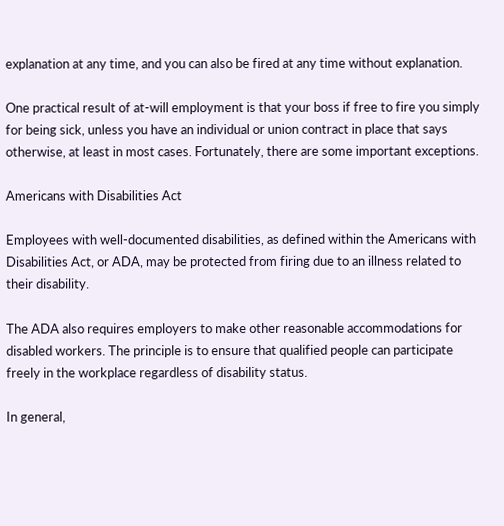explanation at any time, and you can also be fired at any time without explanation.

One practical result of at-will employment is that your boss if free to fire you simply for being sick, unless you have an individual or union contract in place that says otherwise, at least in most cases. Fortunately, there are some important exceptions.

Americans with Disabilities Act

Employees with well-documented disabilities, as defined within the Americans with Disabilities Act, or ADA, may be protected from firing due to an illness related to their disability.

The ADA also requires employers to make other reasonable accommodations for disabled workers. The principle is to ensure that qualified people can participate freely in the workplace regardless of disability status.

In general,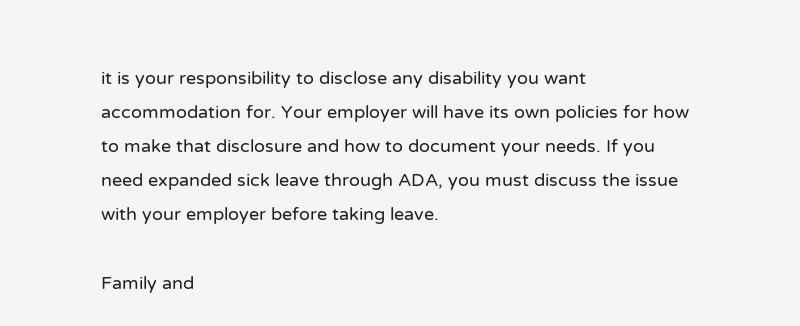it is your responsibility to disclose any disability you want accommodation for. Your employer will have its own policies for how to make that disclosure and how to document your needs. If you need expanded sick leave through ADA, you must discuss the issue with your employer before taking leave.

Family and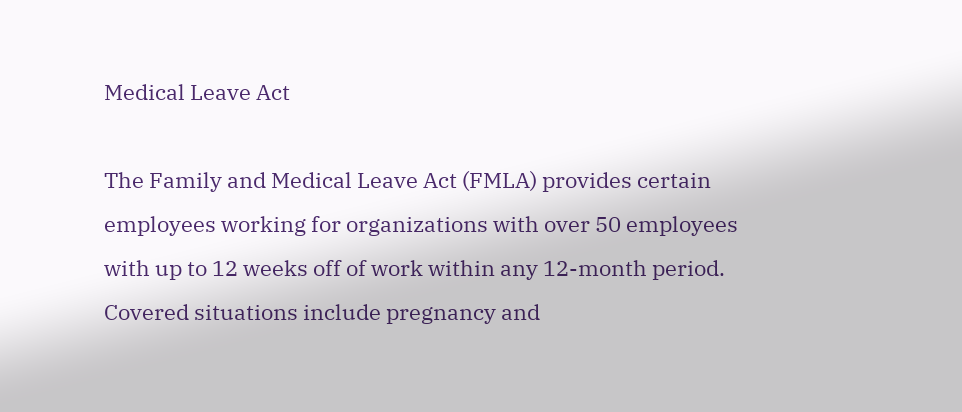Medical Leave Act

The Family and Medical Leave Act (FMLA) provides certain employees working for organizations with over 50 employees with up to 12 weeks off of work within any 12-month period. Covered situations include pregnancy and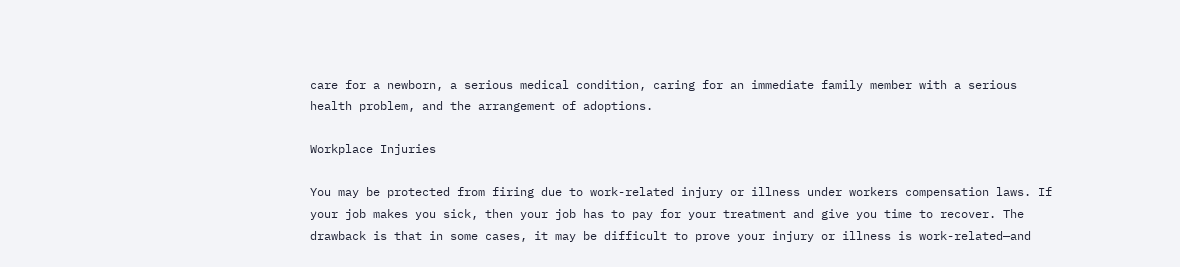care for a newborn, a serious medical condition, caring for an immediate family member with a serious health problem, and the arrangement of adoptions.

Workplace Injuries

You may be protected from firing due to work-related injury or illness under workers compensation laws. If your job makes you sick, then your job has to pay for your treatment and give you time to recover. The drawback is that in some cases, it may be difficult to prove your injury or illness is work-related—and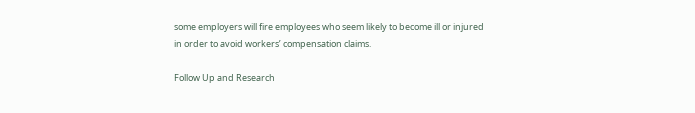some employers will fire employees who seem likely to become ill or injured in order to avoid workers’ compensation claims.

Follow Up and Research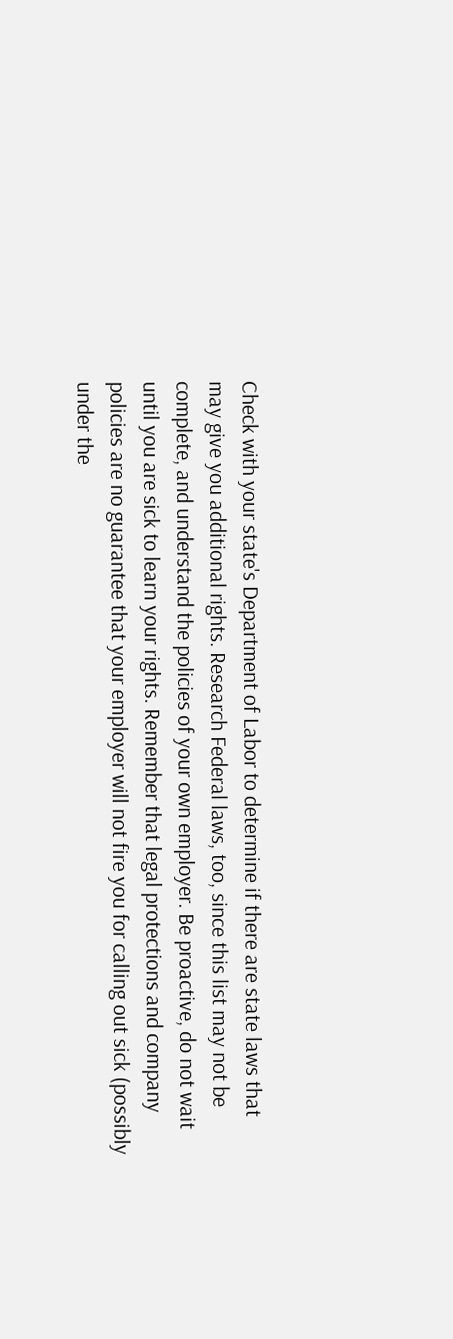Check with your state's Department of Labor to determine if there are state laws that may give you additional rights. Research Federal laws, too, since this list may not be complete, and understand the policies of your own employer. Be proactive, do not wait until you are sick to learn your rights. Remember that legal protections and company policies are no guarantee that your employer will not fire you for calling out sick (possibly under the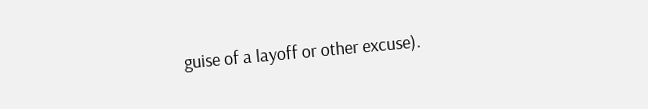guise of a layoff or other excuse).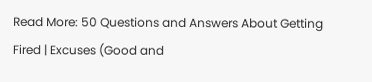Read More: 50 Questions and Answers About Getting Fired | Excuses (Good and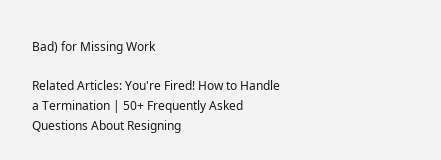Bad) for Missing Work

Related Articles: You're Fired! How to Handle a Termination | 50+ Frequently Asked Questions About Resigning